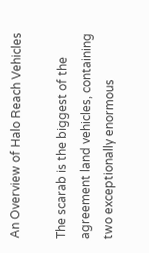An Overview of Halo Reach Vehicles

The scarab is the biggest of the agreement land vehicles, containing two exceptionally enormous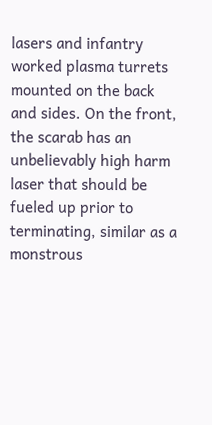lasers and infantry worked plasma turrets mounted on the back and sides. On the front, the scarab has an unbelievably high harm laser that should be fueled up prior to terminating, similar as a monstrous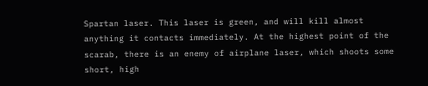Spartan laser. This laser is green, and will kill almost anything it contacts immediately. At the highest point of the scarab, there is an enemy of airplane laser, which shoots some short, high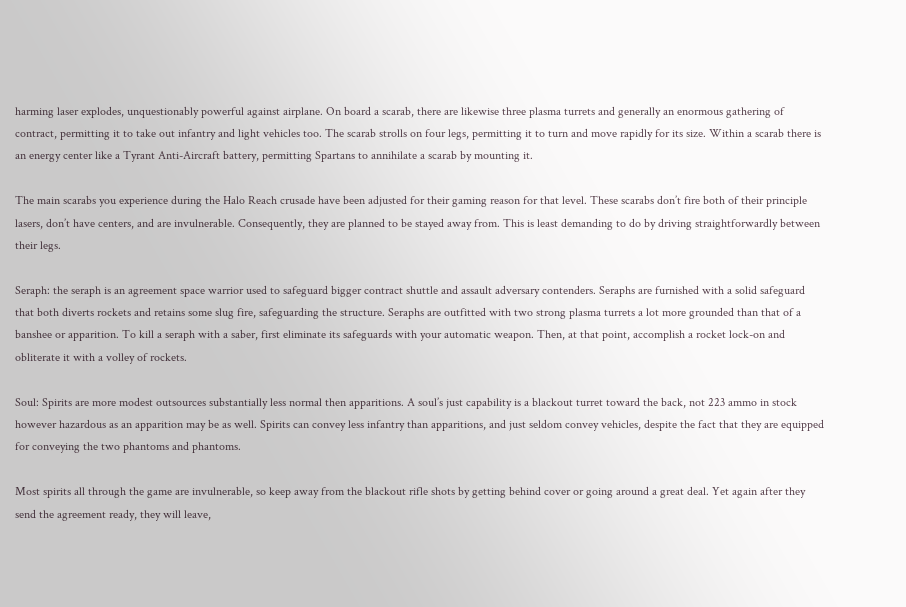harming laser explodes, unquestionably powerful against airplane. On board a scarab, there are likewise three plasma turrets and generally an enormous gathering of contract, permitting it to take out infantry and light vehicles too. The scarab strolls on four legs, permitting it to turn and move rapidly for its size. Within a scarab there is an energy center like a Tyrant Anti-Aircraft battery, permitting Spartans to annihilate a scarab by mounting it.

The main scarabs you experience during the Halo Reach crusade have been adjusted for their gaming reason for that level. These scarabs don’t fire both of their principle lasers, don’t have centers, and are invulnerable. Consequently, they are planned to be stayed away from. This is least demanding to do by driving straightforwardly between their legs.

Seraph: the seraph is an agreement space warrior used to safeguard bigger contract shuttle and assault adversary contenders. Seraphs are furnished with a solid safeguard that both diverts rockets and retains some slug fire, safeguarding the structure. Seraphs are outfitted with two strong plasma turrets a lot more grounded than that of a banshee or apparition. To kill a seraph with a saber, first eliminate its safeguards with your automatic weapon. Then, at that point, accomplish a rocket lock-on and obliterate it with a volley of rockets.

Soul: Spirits are more modest outsources substantially less normal then apparitions. A soul’s just capability is a blackout turret toward the back, not 223 ammo in stock however hazardous as an apparition may be as well. Spirits can convey less infantry than apparitions, and just seldom convey vehicles, despite the fact that they are equipped for conveying the two phantoms and phantoms.

Most spirits all through the game are invulnerable, so keep away from the blackout rifle shots by getting behind cover or going around a great deal. Yet again after they send the agreement ready, they will leave,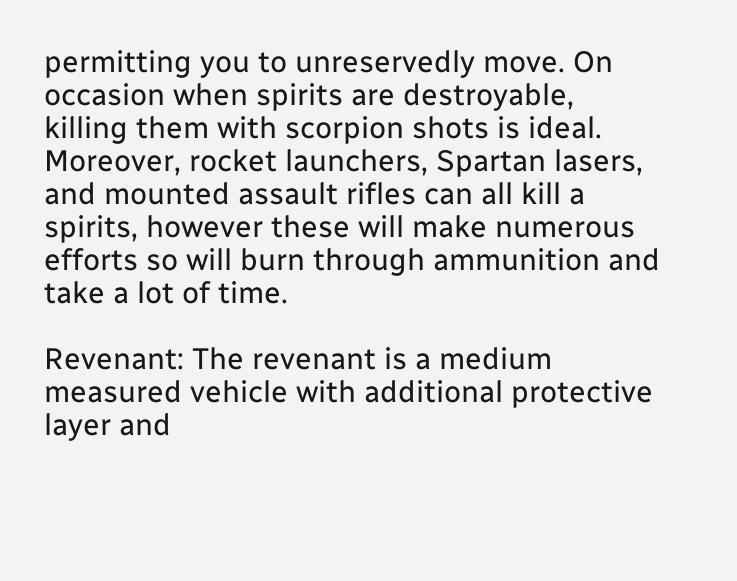permitting you to unreservedly move. On occasion when spirits are destroyable, killing them with scorpion shots is ideal. Moreover, rocket launchers, Spartan lasers, and mounted assault rifles can all kill a spirits, however these will make numerous efforts so will burn through ammunition and take a lot of time.

Revenant: The revenant is a medium measured vehicle with additional protective layer and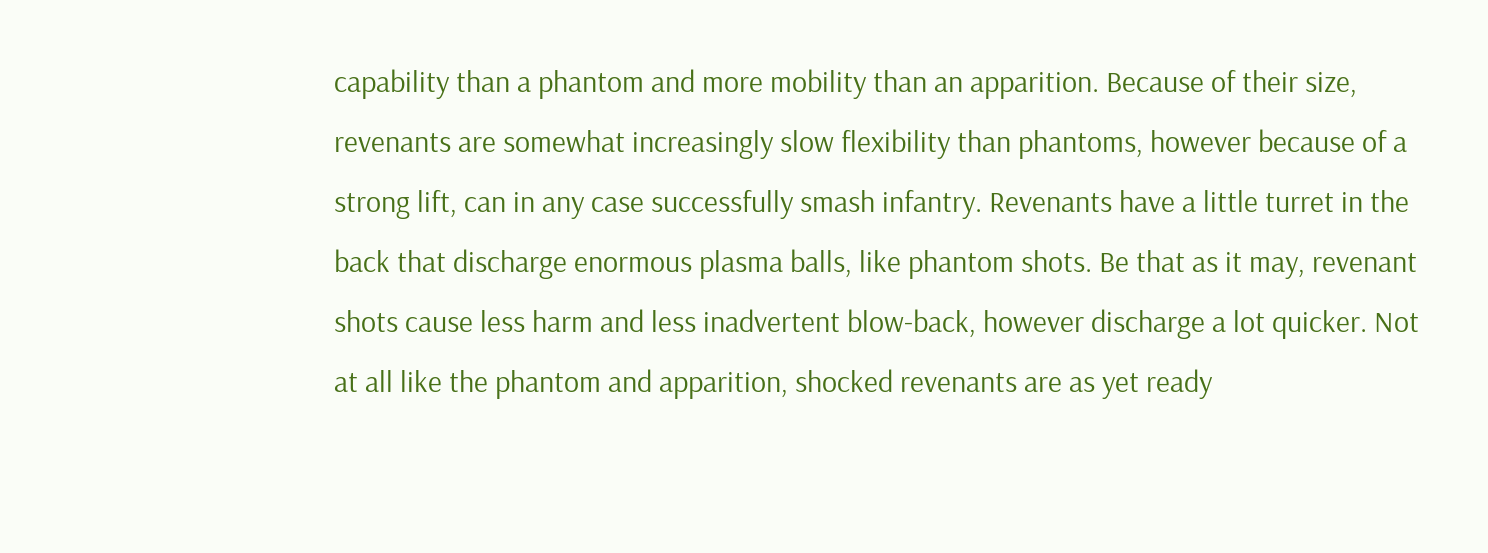capability than a phantom and more mobility than an apparition. Because of their size, revenants are somewhat increasingly slow flexibility than phantoms, however because of a strong lift, can in any case successfully smash infantry. Revenants have a little turret in the back that discharge enormous plasma balls, like phantom shots. Be that as it may, revenant shots cause less harm and less inadvertent blow-back, however discharge a lot quicker. Not at all like the phantom and apparition, shocked revenants are as yet ready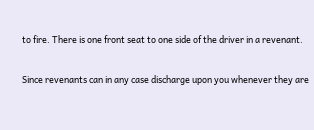to fire. There is one front seat to one side of the driver in a revenant.

Since revenants can in any case discharge upon you whenever they are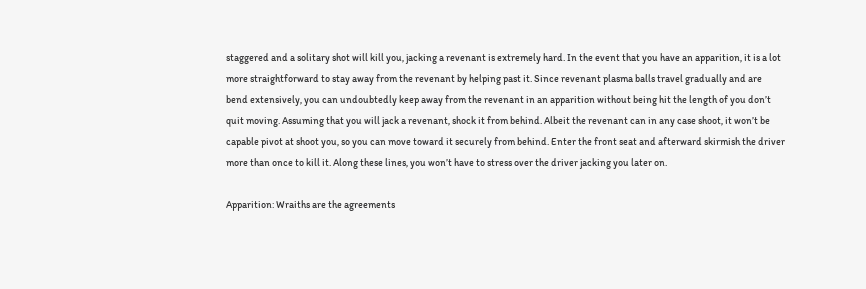staggered and a solitary shot will kill you, jacking a revenant is extremely hard. In the event that you have an apparition, it is a lot more straightforward to stay away from the revenant by helping past it. Since revenant plasma balls travel gradually and are bend extensively, you can undoubtedly keep away from the revenant in an apparition without being hit the length of you don’t quit moving. Assuming that you will jack a revenant, shock it from behind. Albeit the revenant can in any case shoot, it won’t be capable pivot at shoot you, so you can move toward it securely from behind. Enter the front seat and afterward skirmish the driver more than once to kill it. Along these lines, you won’t have to stress over the driver jacking you later on.

Apparition: Wraiths are the agreements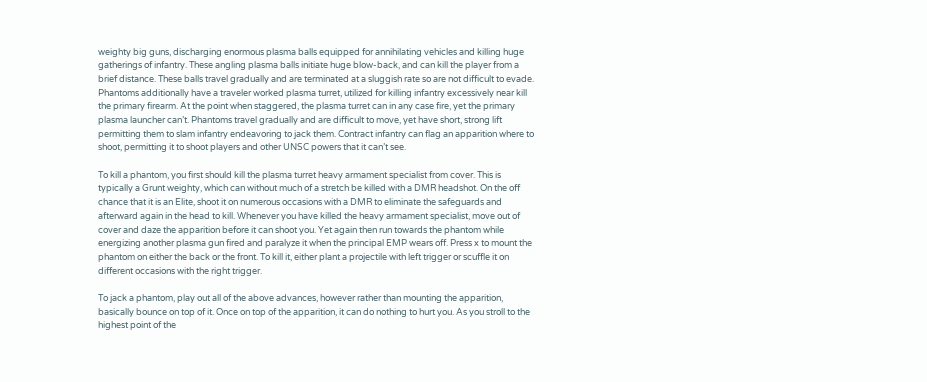weighty big guns, discharging enormous plasma balls equipped for annihilating vehicles and killing huge gatherings of infantry. These angling plasma balls initiate huge blow-back, and can kill the player from a brief distance. These balls travel gradually and are terminated at a sluggish rate so are not difficult to evade. Phantoms additionally have a traveler worked plasma turret, utilized for killing infantry excessively near kill the primary firearm. At the point when staggered, the plasma turret can in any case fire, yet the primary plasma launcher can’t. Phantoms travel gradually and are difficult to move, yet have short, strong lift permitting them to slam infantry endeavoring to jack them. Contract infantry can flag an apparition where to shoot, permitting it to shoot players and other UNSC powers that it can’t see.

To kill a phantom, you first should kill the plasma turret heavy armament specialist from cover. This is typically a Grunt weighty, which can without much of a stretch be killed with a DMR headshot. On the off chance that it is an Elite, shoot it on numerous occasions with a DMR to eliminate the safeguards and afterward again in the head to kill. Whenever you have killed the heavy armament specialist, move out of cover and daze the apparition before it can shoot you. Yet again then run towards the phantom while energizing another plasma gun fired and paralyze it when the principal EMP wears off. Press x to mount the phantom on either the back or the front. To kill it, either plant a projectile with left trigger or scuffle it on different occasions with the right trigger.

To jack a phantom, play out all of the above advances, however rather than mounting the apparition, basically bounce on top of it. Once on top of the apparition, it can do nothing to hurt you. As you stroll to the highest point of the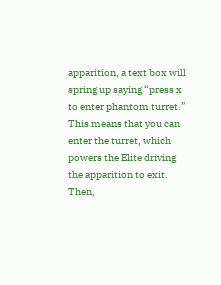apparition, a text box will spring up saying “press x to enter phantom turret.” This means that you can enter the turret, which powers the Elite driving the apparition to exit. Then,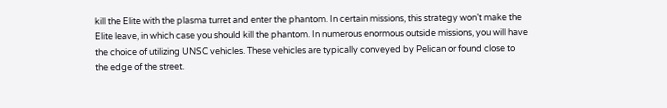kill the Elite with the plasma turret and enter the phantom. In certain missions, this strategy won’t make the Elite leave, in which case you should kill the phantom. In numerous enormous outside missions, you will have the choice of utilizing UNSC vehicles. These vehicles are typically conveyed by Pelican or found close to the edge of the street.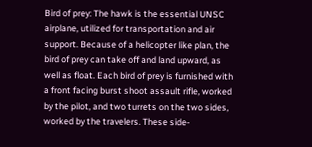Bird of prey: The hawk is the essential UNSC airplane, utilized for transportation and air support. Because of a helicopter like plan, the bird of prey can take off and land upward, as well as float. Each bird of prey is furnished with a front facing burst shoot assault rifle, worked by the pilot, and two turrets on the two sides, worked by the travelers. These side-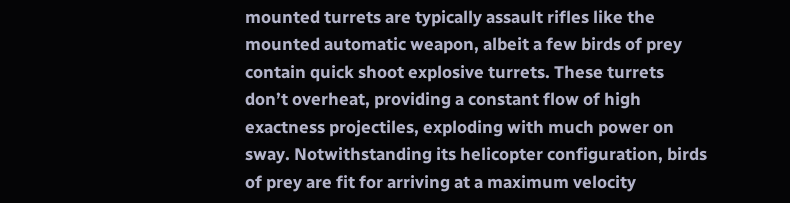mounted turrets are typically assault rifles like the mounted automatic weapon, albeit a few birds of prey contain quick shoot explosive turrets. These turrets don’t overheat, providing a constant flow of high exactness projectiles, exploding with much power on sway. Notwithstanding its helicopter configuration, birds of prey are fit for arriving at a maximum velocity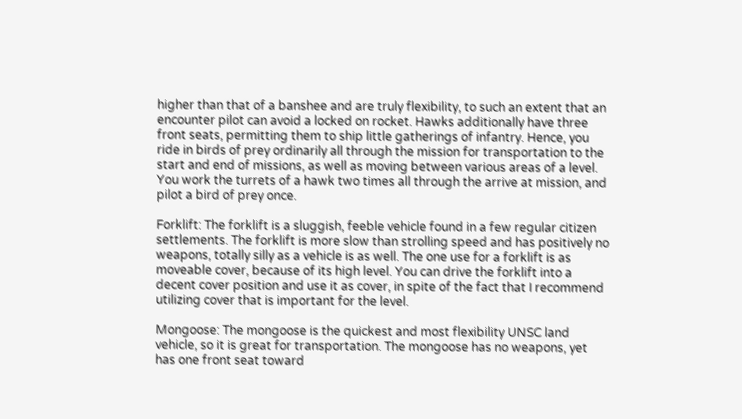higher than that of a banshee and are truly flexibility, to such an extent that an encounter pilot can avoid a locked on rocket. Hawks additionally have three front seats, permitting them to ship little gatherings of infantry. Hence, you ride in birds of prey ordinarily all through the mission for transportation to the start and end of missions, as well as moving between various areas of a level. You work the turrets of a hawk two times all through the arrive at mission, and pilot a bird of prey once.

Forklift: The forklift is a sluggish, feeble vehicle found in a few regular citizen settlements. The forklift is more slow than strolling speed and has positively no weapons, totally silly as a vehicle is as well. The one use for a forklift is as moveable cover, because of its high level. You can drive the forklift into a decent cover position and use it as cover, in spite of the fact that I recommend utilizing cover that is important for the level.

Mongoose: The mongoose is the quickest and most flexibility UNSC land vehicle, so it is great for transportation. The mongoose has no weapons, yet has one front seat toward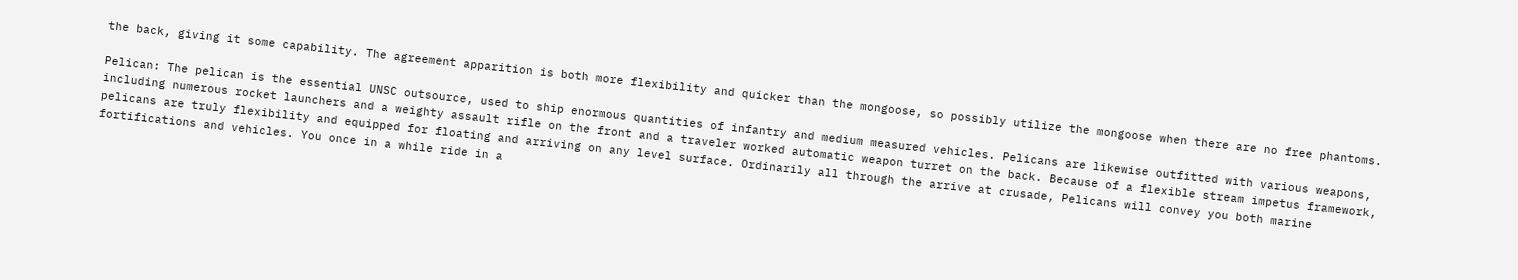the back, giving it some capability. The agreement apparition is both more flexibility and quicker than the mongoose, so possibly utilize the mongoose when there are no free phantoms.

Pelican: The pelican is the essential UNSC outsource, used to ship enormous quantities of infantry and medium measured vehicles. Pelicans are likewise outfitted with various weapons, including numerous rocket launchers and a weighty assault rifle on the front and a traveler worked automatic weapon turret on the back. Because of a flexible stream impetus framework, pelicans are truly flexibility and equipped for floating and arriving on any level surface. Ordinarily all through the arrive at crusade, Pelicans will convey you both marine fortifications and vehicles. You once in a while ride in a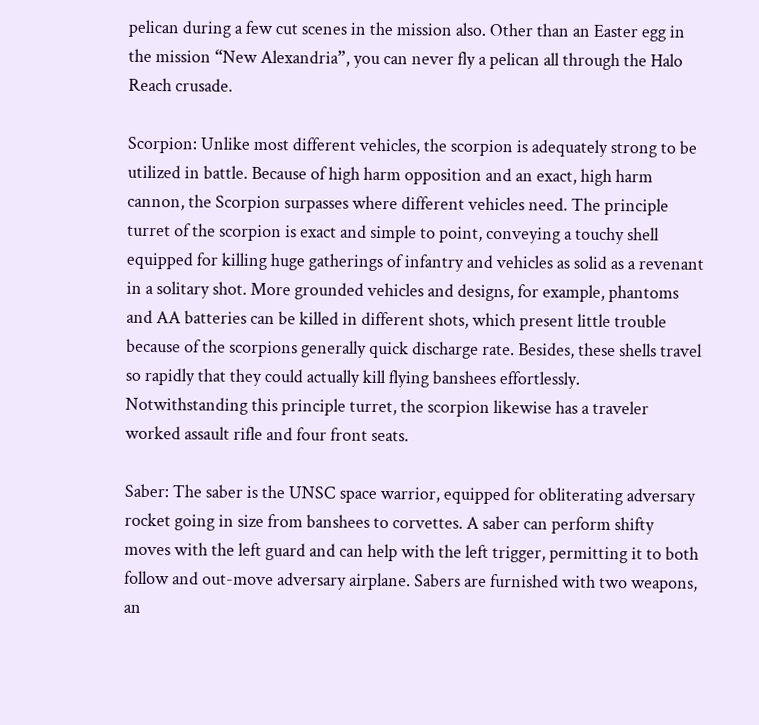pelican during a few cut scenes in the mission also. Other than an Easter egg in the mission “New Alexandria”, you can never fly a pelican all through the Halo Reach crusade.

Scorpion: Unlike most different vehicles, the scorpion is adequately strong to be utilized in battle. Because of high harm opposition and an exact, high harm cannon, the Scorpion surpasses where different vehicles need. The principle turret of the scorpion is exact and simple to point, conveying a touchy shell equipped for killing huge gatherings of infantry and vehicles as solid as a revenant in a solitary shot. More grounded vehicles and designs, for example, phantoms and AA batteries can be killed in different shots, which present little trouble because of the scorpions generally quick discharge rate. Besides, these shells travel so rapidly that they could actually kill flying banshees effortlessly. Notwithstanding this principle turret, the scorpion likewise has a traveler worked assault rifle and four front seats.

Saber: The saber is the UNSC space warrior, equipped for obliterating adversary rocket going in size from banshees to corvettes. A saber can perform shifty moves with the left guard and can help with the left trigger, permitting it to both follow and out-move adversary airplane. Sabers are furnished with two weapons, an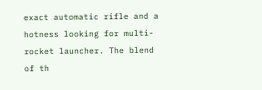exact automatic rifle and a hotness looking for multi-rocket launcher. The blend of th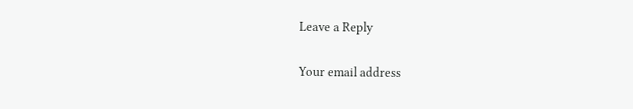Leave a Reply

Your email address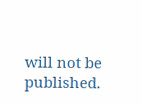will not be published.